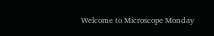Welcome to Microscope Monday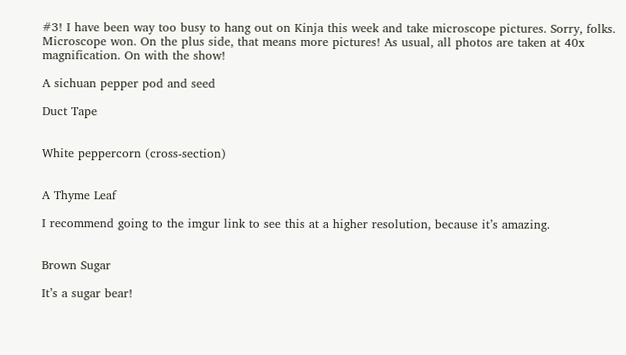#3! I have been way too busy to hang out on Kinja this week and take microscope pictures. Sorry, folks. Microscope won. On the plus side, that means more pictures! As usual, all photos are taken at 40x magnification. On with the show!

A sichuan pepper pod and seed

Duct Tape


White peppercorn (cross-section)


A Thyme Leaf

I recommend going to the imgur link to see this at a higher resolution, because it’s amazing.


Brown Sugar

It’s a sugar bear!